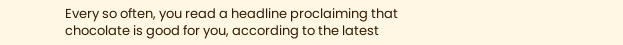Every so often, you read a headline proclaiming that chocolate is good for you, according to the latest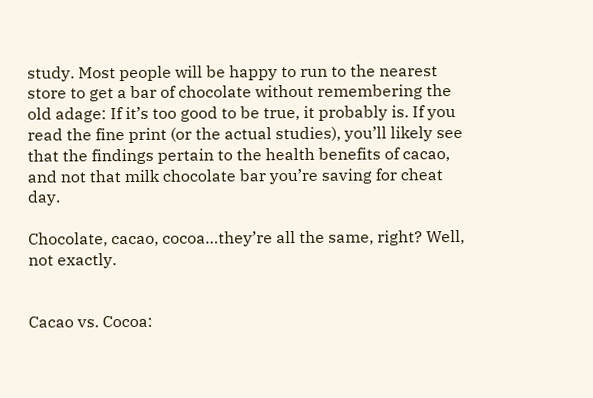study. Most people will be happy to run to the nearest store to get a bar of chocolate without remembering the old adage: If it’s too good to be true, it probably is. If you read the fine print (or the actual studies), you’ll likely see that the findings pertain to the health benefits of cacao, and not that milk chocolate bar you’re saving for cheat day.

Chocolate, cacao, cocoa…they’re all the same, right? Well, not exactly.


Cacao vs. Cocoa: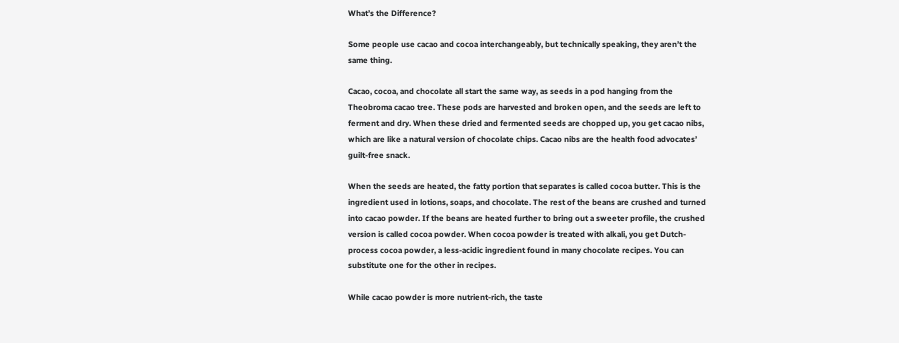What’s the Difference?

Some people use cacao and cocoa interchangeably, but technically speaking, they aren’t the same thing.

Cacao, cocoa, and chocolate all start the same way, as seeds in a pod hanging from the Theobroma cacao tree. These pods are harvested and broken open, and the seeds are left to ferment and dry. When these dried and fermented seeds are chopped up, you get cacao nibs, which are like a natural version of chocolate chips. Cacao nibs are the health food advocates’ guilt-free snack.

When the seeds are heated, the fatty portion that separates is called cocoa butter. This is the ingredient used in lotions, soaps, and chocolate. The rest of the beans are crushed and turned into cacao powder. If the beans are heated further to bring out a sweeter profile, the crushed version is called cocoa powder. When cocoa powder is treated with alkali, you get Dutch-process cocoa powder, a less-acidic ingredient found in many chocolate recipes. You can substitute one for the other in recipes.

While cacao powder is more nutrient-rich, the taste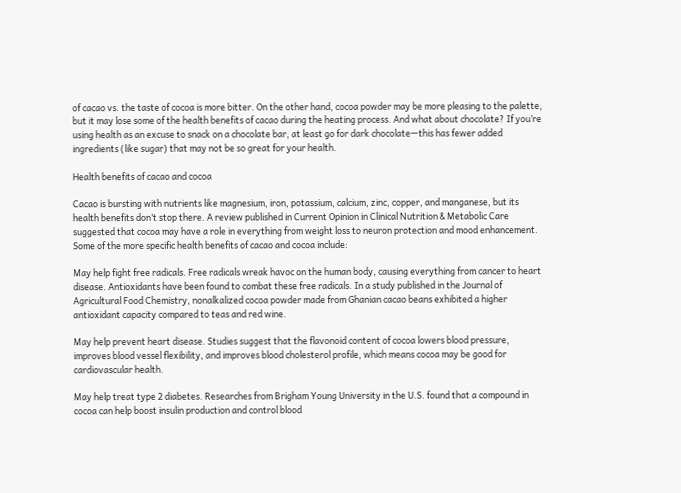of cacao vs. the taste of cocoa is more bitter. On the other hand, cocoa powder may be more pleasing to the palette, but it may lose some of the health benefits of cacao during the heating process. And what about chocolate? If you’re using health as an excuse to snack on a chocolate bar, at least go for dark chocolate—this has fewer added ingredients (like sugar) that may not be so great for your health.

Health benefits of cacao and cocoa

Cacao is bursting with nutrients like magnesium, iron, potassium, calcium, zinc, copper, and manganese, but its health benefits don’t stop there. A review published in Current Opinion in Clinical Nutrition & Metabolic Care suggested that cocoa may have a role in everything from weight loss to neuron protection and mood enhancement. Some of the more specific health benefits of cacao and cocoa include:

May help fight free radicals. Free radicals wreak havoc on the human body, causing everything from cancer to heart disease. Antioxidants have been found to combat these free radicals. In a study published in the Journal of Agricultural Food Chemistry, nonalkalized cocoa powder made from Ghanian cacao beans exhibited a higher antioxidant capacity compared to teas and red wine.

May help prevent heart disease. Studies suggest that the flavonoid content of cocoa lowers blood pressure, improves blood vessel flexibility, and improves blood cholesterol profile, which means cocoa may be good for cardiovascular health.

May help treat type 2 diabetes. Researches from Brigham Young University in the U.S. found that a compound in cocoa can help boost insulin production and control blood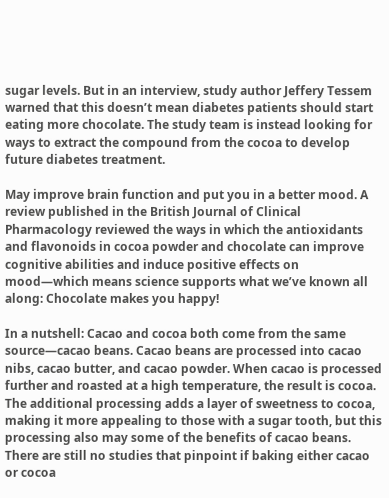sugar levels. But in an interview, study author Jeffery Tessem warned that this doesn’t mean diabetes patients should start eating more chocolate. The study team is instead looking for ways to extract the compound from the cocoa to develop future diabetes treatment.

May improve brain function and put you in a better mood. A review published in the British Journal of Clinical Pharmacology reviewed the ways in which the antioxidants and flavonoids in cocoa powder and chocolate can improve cognitive abilities and induce positive effects on mood—which means science supports what we’ve known all along: Chocolate makes you happy!

In a nutshell: Cacao and cocoa both come from the same source—cacao beans. Cacao beans are processed into cacao nibs, cacao butter, and cacao powder. When cacao is processed further and roasted at a high temperature, the result is cocoa. The additional processing adds a layer of sweetness to cocoa, making it more appealing to those with a sugar tooth, but this processing also may some of the benefits of cacao beans. There are still no studies that pinpoint if baking either cacao or cocoa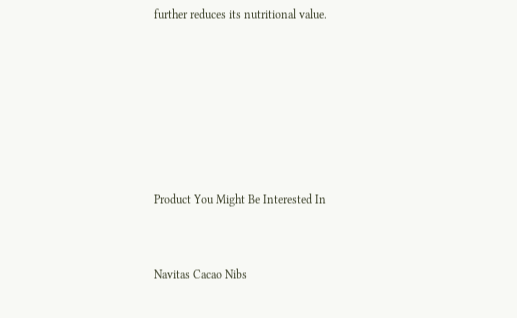further reduces its nutritional value.









Product You Might Be Interested In



Navitas Cacao Nibs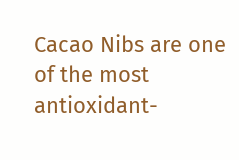Cacao Nibs are one of the most antioxidant-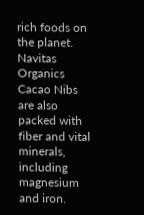rich foods on the planet. Navitas Organics Cacao Nibs are also packed with fiber and vital minerals, including magnesium and iron.